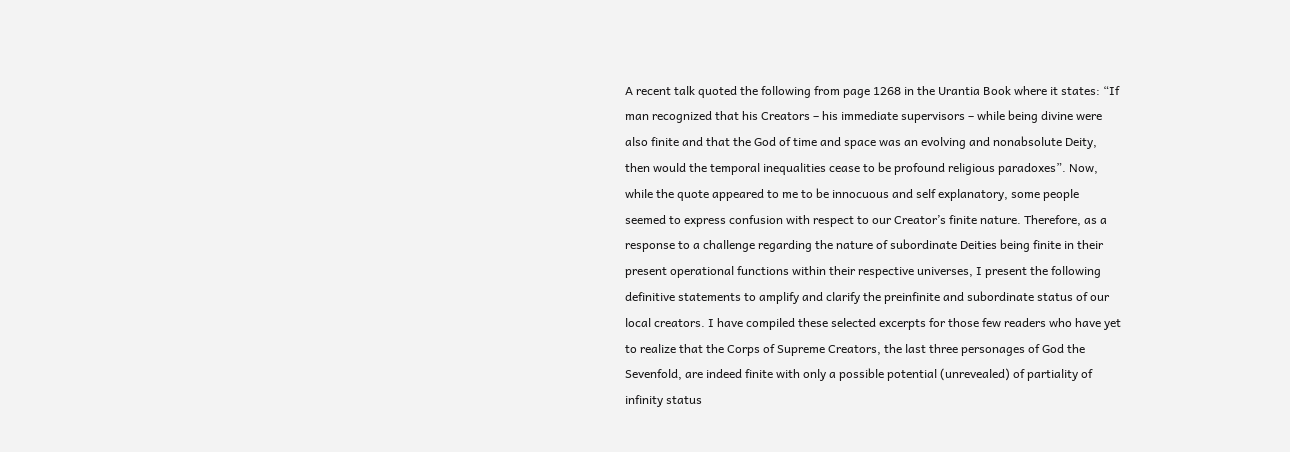A recent talk quoted the following from page 1268 in the Urantia Book where it states: “If
man recognized that his Creators – his immediate supervisors – while being divine were
also finite and that the God of time and space was an evolving and nonabsolute Deity,
then would the temporal inequalities cease to be profound religious paradoxes”. Now,
while the quote appeared to me to be innocuous and self explanatory, some people
seemed to express confusion with respect to our Creator’s finite nature. Therefore, as a
response to a challenge regarding the nature of subordinate Deities being finite in their
present operational functions within their respective universes, I present the following
definitive statements to amplify and clarify the preinfinite and subordinate status of our
local creators. I have compiled these selected excerpts for those few readers who have yet
to realize that the Corps of Supreme Creators, the last three personages of God the
Sevenfold, are indeed finite with only a possible potential (unrevealed) of partiality of
infinity status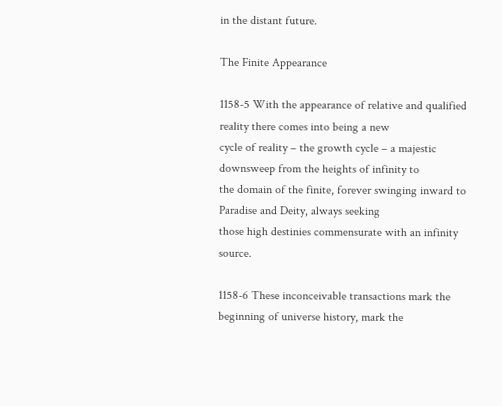in the distant future.

The Finite Appearance

1158-5 With the appearance of relative and qualified reality there comes into being a new
cycle of reality – the growth cycle – a majestic downsweep from the heights of infinity to
the domain of the finite, forever swinging inward to Paradise and Deity, always seeking
those high destinies commensurate with an infinity source.

1158-6 These inconceivable transactions mark the beginning of universe history, mark the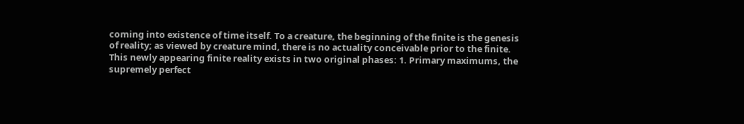coming into existence of time itself. To a creature, the beginning of the finite is the genesis
of reality; as viewed by creature mind, there is no actuality conceivable prior to the finite.
This newly appearing finite reality exists in two original phases: 1. Primary maximums, the
supremely perfect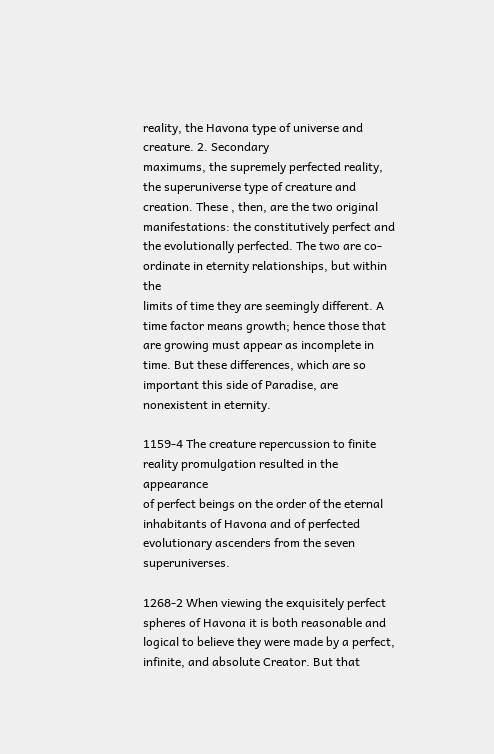reality, the Havona type of universe and creature. 2. Secondary
maximums, the supremely perfected reality, the superuniverse type of creature and
creation. These , then, are the two original manifestations: the constitutively perfect and
the evolutionally perfected. The two are co-ordinate in eternity relationships, but within the
limits of time they are seemingly different. A time factor means growth; hence those that
are growing must appear as incomplete in time. But these differences, which are so
important this side of Paradise, are nonexistent in eternity.

1159-4 The creature repercussion to finite reality promulgation resulted in the appearance
of perfect beings on the order of the eternal inhabitants of Havona and of perfected
evolutionary ascenders from the seven superuniverses.

1268-2 When viewing the exquisitely perfect spheres of Havona it is both reasonable and
logical to believe they were made by a perfect, infinite, and absolute Creator. But that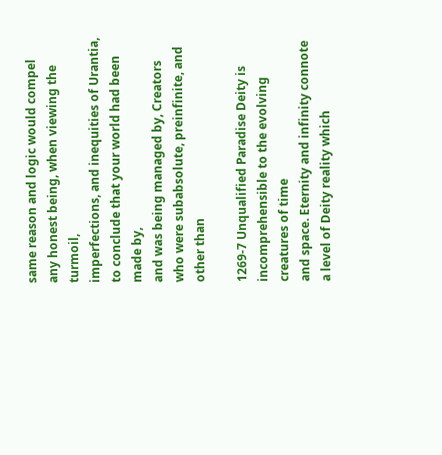same reason and logic would compel any honest being, when viewing the turmoil,
imperfections, and inequities of Urantia, to conclude that your world had been made by,
and was being managed by, Creators who were subabsolute, preinfinite, and other than

1269-7 Unqualified Paradise Deity is incomprehensible to the evolving creatures of time
and space. Eternity and infinity connote a level of Deity reality which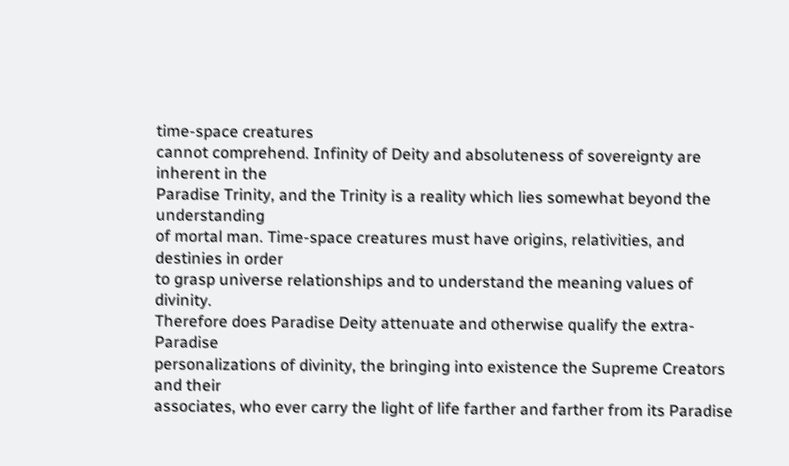time-space creatures
cannot comprehend. Infinity of Deity and absoluteness of sovereignty are inherent in the
Paradise Trinity, and the Trinity is a reality which lies somewhat beyond the understanding
of mortal man. Time-space creatures must have origins, relativities, and destinies in order
to grasp universe relationships and to understand the meaning values of divinity.
Therefore does Paradise Deity attenuate and otherwise qualify the extra-Paradise
personalizations of divinity, the bringing into existence the Supreme Creators and their
associates, who ever carry the light of life farther and farther from its Paradise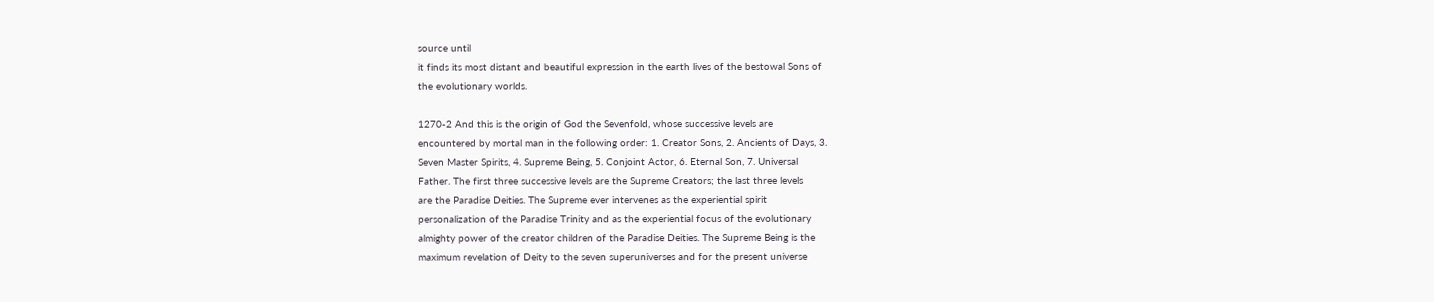source until
it finds its most distant and beautiful expression in the earth lives of the bestowal Sons of
the evolutionary worlds.

1270-2 And this is the origin of God the Sevenfold, whose successive levels are
encountered by mortal man in the following order: 1. Creator Sons, 2. Ancients of Days, 3.
Seven Master Spirits, 4. Supreme Being, 5. Conjoint Actor, 6. Eternal Son, 7. Universal
Father. The first three successive levels are the Supreme Creators; the last three levels
are the Paradise Deities. The Supreme ever intervenes as the experiential spirit
personalization of the Paradise Trinity and as the experiential focus of the evolutionary
almighty power of the creator children of the Paradise Deities. The Supreme Being is the
maximum revelation of Deity to the seven superuniverses and for the present universe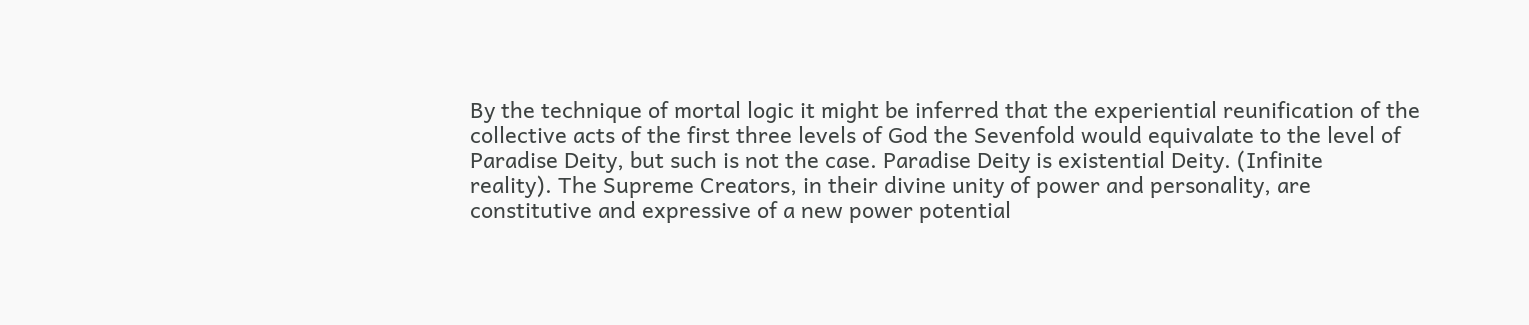By the technique of mortal logic it might be inferred that the experiential reunification of the
collective acts of the first three levels of God the Sevenfold would equivalate to the level of
Paradise Deity, but such is not the case. Paradise Deity is existential Deity. (Infinite
reality). The Supreme Creators, in their divine unity of power and personality, are
constitutive and expressive of a new power potential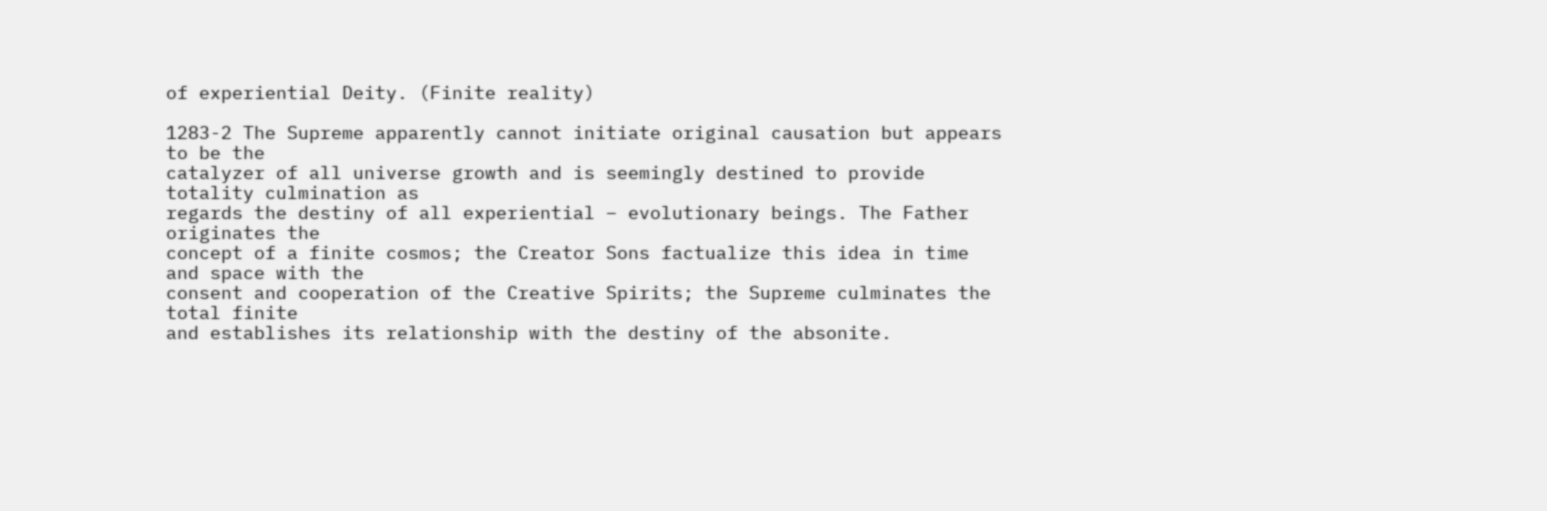of experiential Deity. (Finite reality)

1283-2 The Supreme apparently cannot initiate original causation but appears to be the
catalyzer of all universe growth and is seemingly destined to provide totality culmination as
regards the destiny of all experiential – evolutionary beings. The Father originates the
concept of a finite cosmos; the Creator Sons factualize this idea in time and space with the
consent and cooperation of the Creative Spirits; the Supreme culminates the total finite
and establishes its relationship with the destiny of the absonite.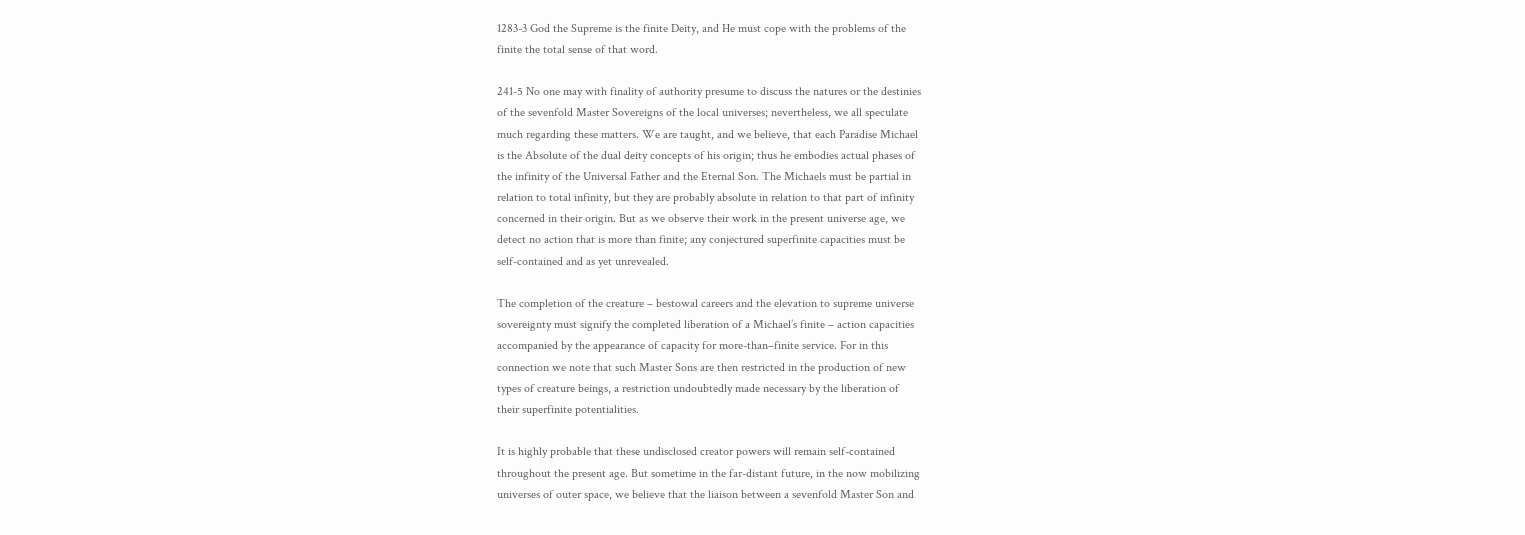1283-3 God the Supreme is the finite Deity, and He must cope with the problems of the
finite the total sense of that word.

241-5 No one may with finality of authority presume to discuss the natures or the destinies
of the sevenfold Master Sovereigns of the local universes; nevertheless, we all speculate
much regarding these matters. We are taught, and we believe, that each Paradise Michael
is the Absolute of the dual deity concepts of his origin; thus he embodies actual phases of
the infinity of the Universal Father and the Eternal Son. The Michaels must be partial in
relation to total infinity, but they are probably absolute in relation to that part of infinity
concerned in their origin. But as we observe their work in the present universe age, we
detect no action that is more than finite; any conjectured superfinite capacities must be
self-contained and as yet unrevealed.

The completion of the creature – bestowal careers and the elevation to supreme universe
sovereignty must signify the completed liberation of a Michael’s finite – action capacities
accompanied by the appearance of capacity for more-than–finite service. For in this
connection we note that such Master Sons are then restricted in the production of new
types of creature beings, a restriction undoubtedly made necessary by the liberation of
their superfinite potentialities.

It is highly probable that these undisclosed creator powers will remain self-contained
throughout the present age. But sometime in the far-distant future, in the now mobilizing
universes of outer space, we believe that the liaison between a sevenfold Master Son and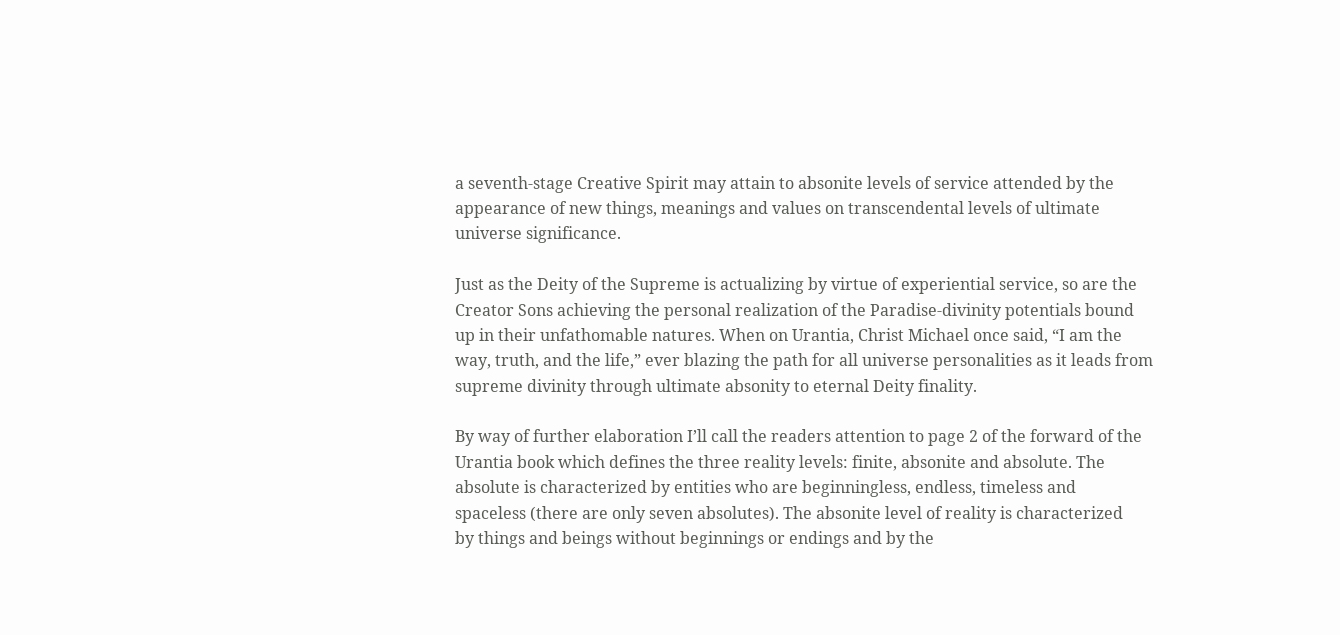a seventh-stage Creative Spirit may attain to absonite levels of service attended by the
appearance of new things, meanings and values on transcendental levels of ultimate
universe significance.

Just as the Deity of the Supreme is actualizing by virtue of experiential service, so are the
Creator Sons achieving the personal realization of the Paradise-divinity potentials bound
up in their unfathomable natures. When on Urantia, Christ Michael once said, “I am the
way, truth, and the life,” ever blazing the path for all universe personalities as it leads from
supreme divinity through ultimate absonity to eternal Deity finality.

By way of further elaboration I’ll call the readers attention to page 2 of the forward of the
Urantia book which defines the three reality levels: finite, absonite and absolute. The
absolute is characterized by entities who are beginningless, endless, timeless and
spaceless (there are only seven absolutes). The absonite level of reality is characterized
by things and beings without beginnings or endings and by the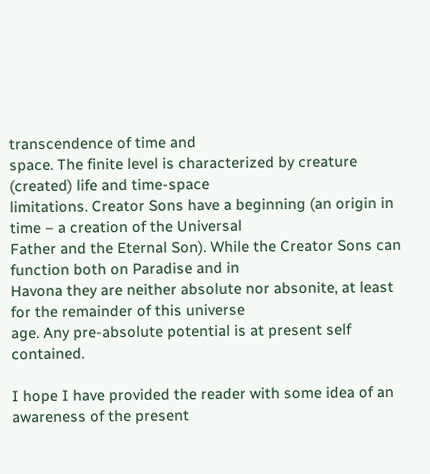transcendence of time and
space. The finite level is characterized by creature (created) life and time-space
limitations. Creator Sons have a beginning (an origin in time – a creation of the Universal
Father and the Eternal Son). While the Creator Sons can function both on Paradise and in
Havona they are neither absolute nor absonite, at least for the remainder of this universe
age. Any pre-absolute potential is at present self contained.

I hope I have provided the reader with some idea of an awareness of the present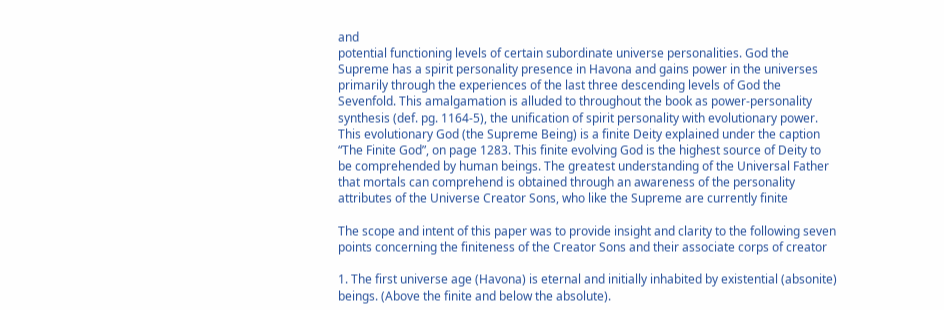and
potential functioning levels of certain subordinate universe personalities. God the
Supreme has a spirit personality presence in Havona and gains power in the universes
primarily through the experiences of the last three descending levels of God the
Sevenfold. This amalgamation is alluded to throughout the book as power-personality
synthesis (def. pg. 1164-5), the unification of spirit personality with evolutionary power.
This evolutionary God (the Supreme Being) is a finite Deity explained under the caption
“The Finite God”, on page 1283. This finite evolving God is the highest source of Deity to
be comprehended by human beings. The greatest understanding of the Universal Father
that mortals can comprehend is obtained through an awareness of the personality
attributes of the Universe Creator Sons, who like the Supreme are currently finite

The scope and intent of this paper was to provide insight and clarity to the following seven
points concerning the finiteness of the Creator Sons and their associate corps of creator

1. The first universe age (Havona) is eternal and initially inhabited by existential (absonite)
beings. (Above the finite and below the absolute).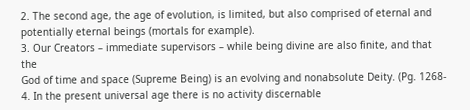2. The second age, the age of evolution, is limited, but also comprised of eternal and
potentially eternal beings (mortals for example).
3. Our Creators – immediate supervisors – while being divine are also finite, and that the
God of time and space (Supreme Being) is an evolving and nonabsolute Deity. (Pg. 1268-
4. In the present universal age there is no activity discernable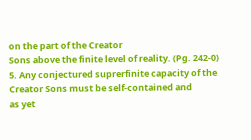on the part of the Creator
Sons above the finite level of reality. (Pg. 242-0)
5. Any conjectured suprerfinite capacity of the Creator Sons must be self-contained and
as yet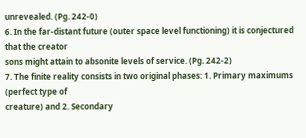unrevealed. (Pg. 242-0)
6. In the far-distant future (outer space level functioning) it is conjectured that the creator
sons might attain to absonite levels of service. (Pg. 242-2)
7. The finite reality consists in two original phases: 1. Primary maximums (perfect type of
creature) and 2. Secondary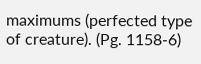maximums (perfected type of creature). (Pg. 1158-6)